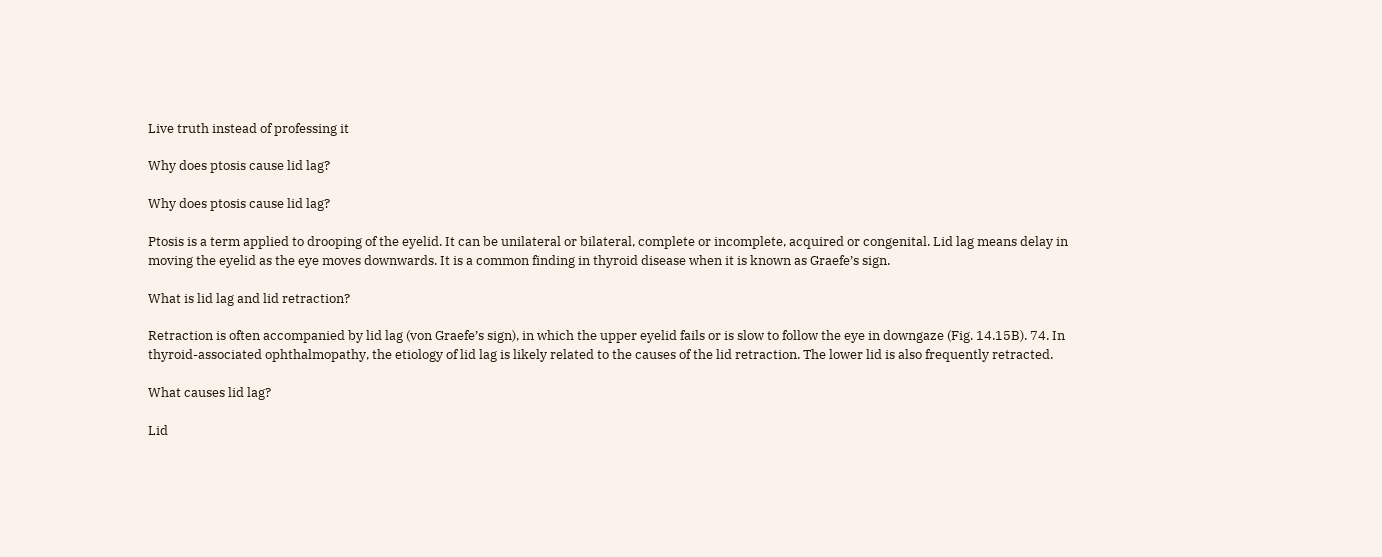Live truth instead of professing it

Why does ptosis cause lid lag?

Why does ptosis cause lid lag?

Ptosis is a term applied to drooping of the eyelid. It can be unilateral or bilateral, complete or incomplete, acquired or congenital. Lid lag means delay in moving the eyelid as the eye moves downwards. It is a common finding in thyroid disease when it is known as Graefe’s sign.

What is lid lag and lid retraction?

Retraction is often accompanied by lid lag (von Graefe’s sign), in which the upper eyelid fails or is slow to follow the eye in downgaze (Fig. 14.15B). 74. In thyroid-associated ophthalmopathy, the etiology of lid lag is likely related to the causes of the lid retraction. The lower lid is also frequently retracted.

What causes lid lag?

Lid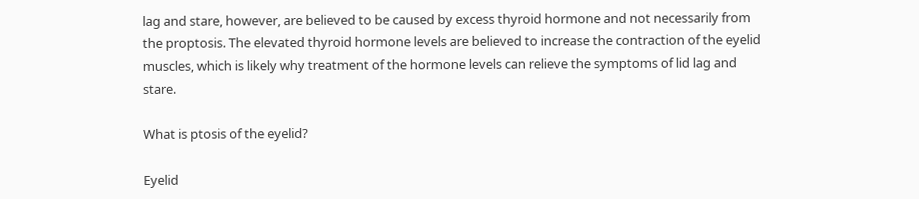lag and stare, however, are believed to be caused by excess thyroid hormone and not necessarily from the proptosis. The elevated thyroid hormone levels are believed to increase the contraction of the eyelid muscles, which is likely why treatment of the hormone levels can relieve the symptoms of lid lag and stare.

What is ptosis of the eyelid?

Eyelid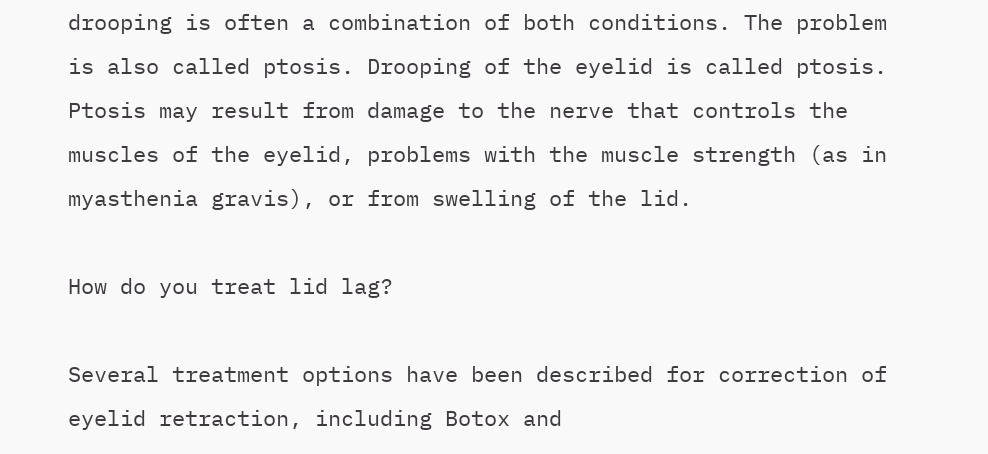drooping is often a combination of both conditions. The problem is also called ptosis. Drooping of the eyelid is called ptosis. Ptosis may result from damage to the nerve that controls the muscles of the eyelid, problems with the muscle strength (as in myasthenia gravis), or from swelling of the lid.

How do you treat lid lag?

Several treatment options have been described for correction of eyelid retraction, including Botox and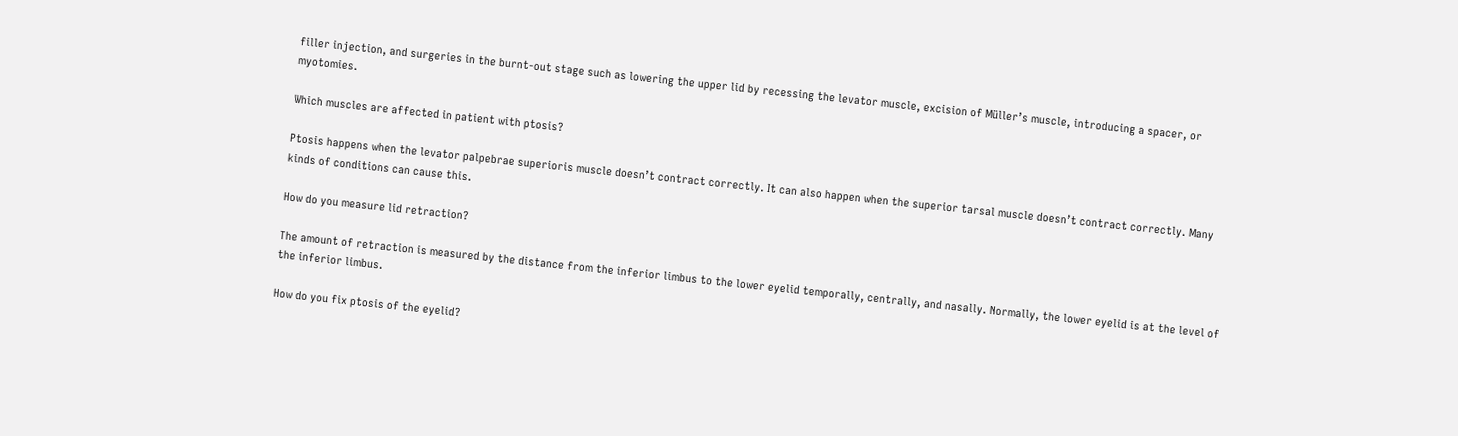filler injection, and surgeries in the burnt-out stage such as lowering the upper lid by recessing the levator muscle, excision of Müller’s muscle, introducing a spacer, or myotomies.

Which muscles are affected in patient with ptosis?

Ptosis happens when the levator palpebrae superioris muscle doesn’t contract correctly. It can also happen when the superior tarsal muscle doesn’t contract correctly. Many kinds of conditions can cause this.

How do you measure lid retraction?

The amount of retraction is measured by the distance from the inferior limbus to the lower eyelid temporally, centrally, and nasally. Normally, the lower eyelid is at the level of the inferior limbus.

How do you fix ptosis of the eyelid?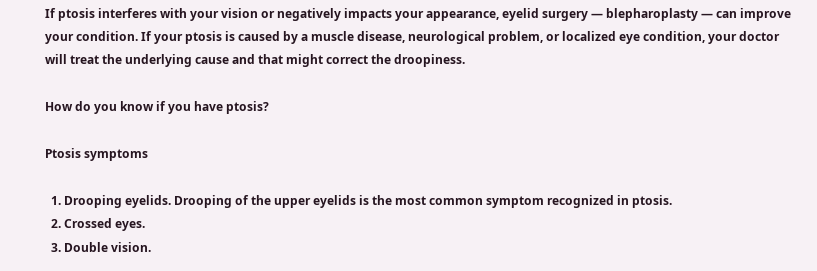If ptosis interferes with your vision or negatively impacts your appearance, eyelid surgery — blepharoplasty — can improve your condition. If your ptosis is caused by a muscle disease, neurological problem, or localized eye condition, your doctor will treat the underlying cause and that might correct the droopiness.

How do you know if you have ptosis?

Ptosis symptoms

  1. Drooping eyelids. Drooping of the upper eyelids is the most common symptom recognized in ptosis.
  2. Crossed eyes.
  3. Double vision.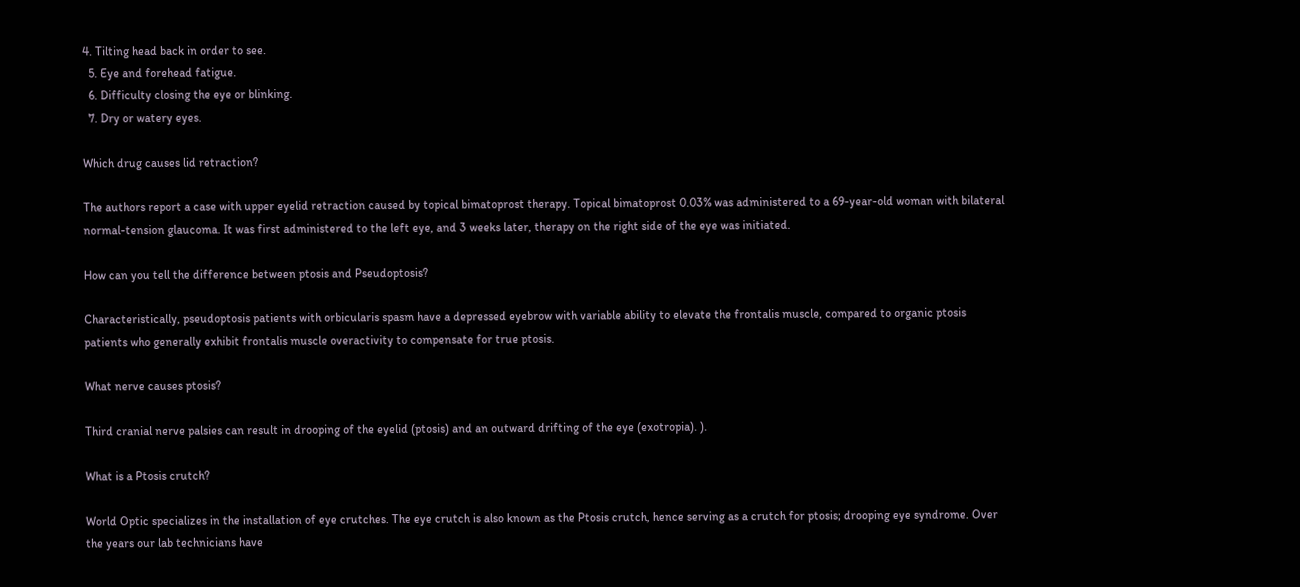4. Tilting head back in order to see.
  5. Eye and forehead fatigue.
  6. Difficulty closing the eye or blinking.
  7. Dry or watery eyes.

Which drug causes lid retraction?

The authors report a case with upper eyelid retraction caused by topical bimatoprost therapy. Topical bimatoprost 0.03% was administered to a 69-year-old woman with bilateral normal-tension glaucoma. It was first administered to the left eye, and 3 weeks later, therapy on the right side of the eye was initiated.

How can you tell the difference between ptosis and Pseudoptosis?

Characteristically, pseudoptosis patients with orbicularis spasm have a depressed eyebrow with variable ability to elevate the frontalis muscle, compared to organic ptosis patients who generally exhibit frontalis muscle overactivity to compensate for true ptosis.

What nerve causes ptosis?

Third cranial nerve palsies can result in drooping of the eyelid (ptosis) and an outward drifting of the eye (exotropia). ).

What is a Ptosis crutch?

World Optic specializes in the installation of eye crutches. The eye crutch is also known as the Ptosis crutch, hence serving as a crutch for ptosis; drooping eye syndrome. Over the years our lab technicians have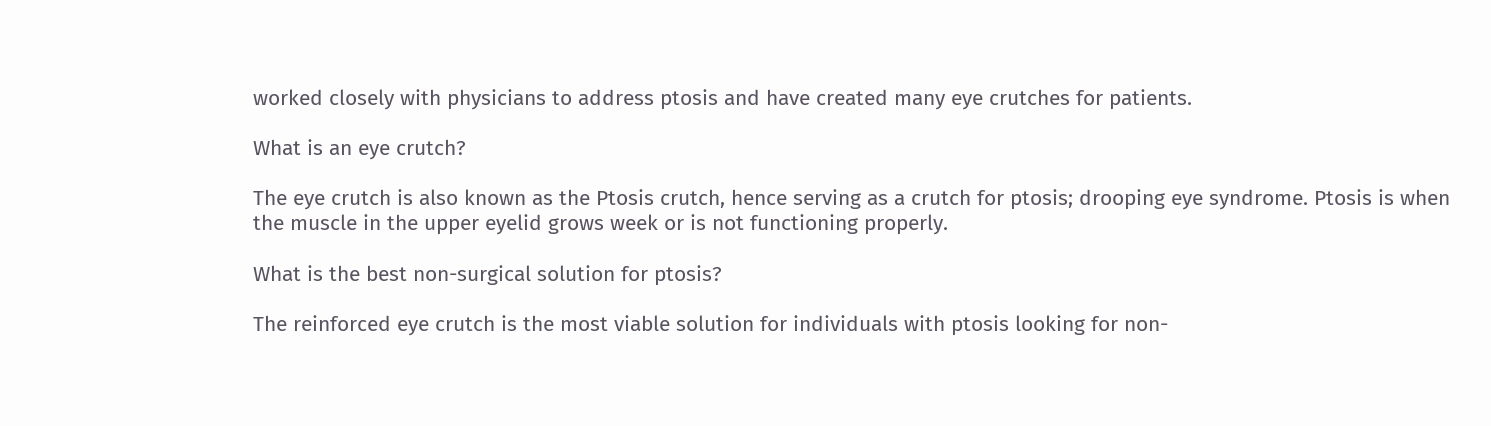worked closely with physicians to address ptosis and have created many eye crutches for patients.

What is an eye crutch?

The eye crutch is also known as the Ptosis crutch, hence serving as a crutch for ptosis; drooping eye syndrome. Ptosis is when the muscle in the upper eyelid grows week or is not functioning properly.

What is the best non-surgical solution for ptosis?

The reinforced eye crutch is the most viable solution for individuals with ptosis looking for non-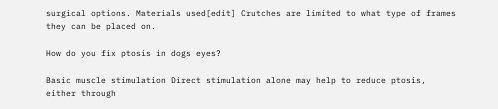surgical options. Materials used[edit] Crutches are limited to what type of frames they can be placed on.

How do you fix ptosis in dogs eyes?

Basic muscle stimulation Direct stimulation alone may help to reduce ptosis, either through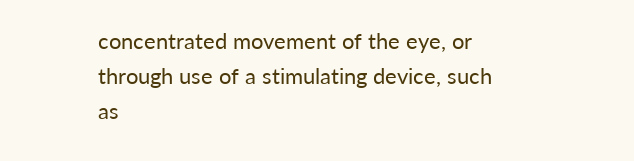concentrated movement of the eye, or through use of a stimulating device, such as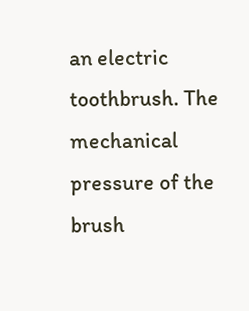an electric toothbrush. The mechanical pressure of the brush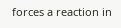forces a reaction in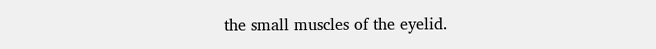the small muscles of the eyelid.